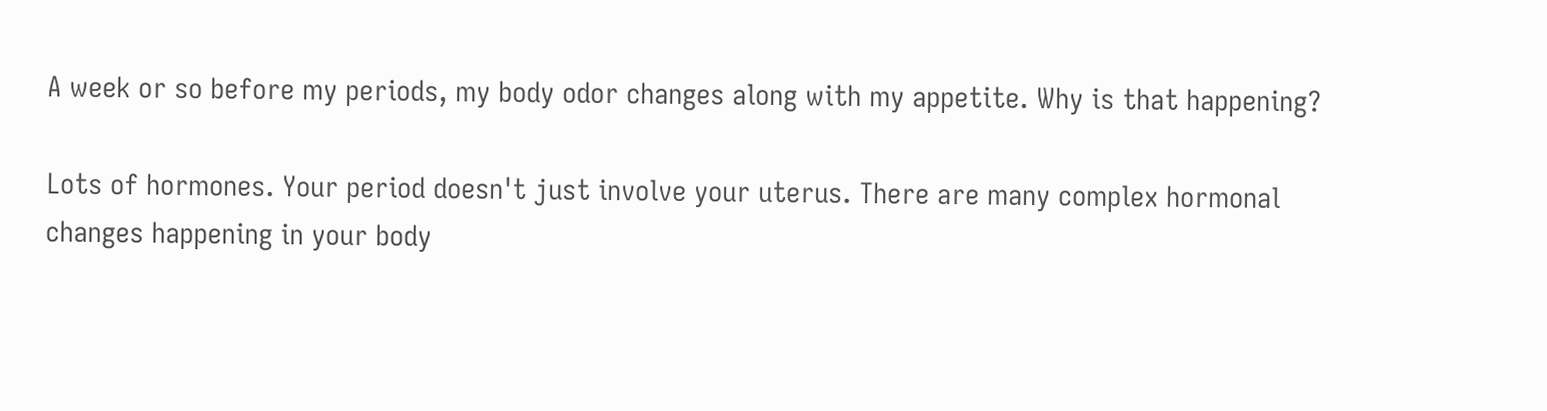A week or so before my periods, my body odor changes along with my appetite. Why is that happening?

Lots of hormones. Your period doesn't just involve your uterus. There are many complex hormonal changes happening in your body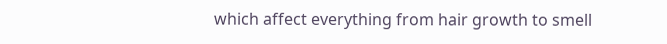which affect everything from hair growth to smell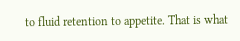to fluid retention to appetite. That is what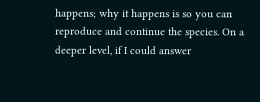happens; why it happens is so you can reproduce and continue the species. On a deeper level, if I could answer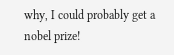why, I could probably get a nobel prize!